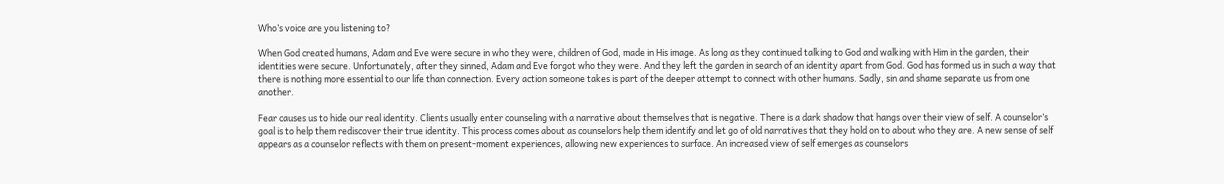Who’s voice are you listening to?

When God created humans, Adam and Eve were secure in who they were, children of God, made in His image. As long as they continued talking to God and walking with Him in the garden, their identities were secure. Unfortunately, after they sinned, Adam and Eve forgot who they were. And they left the garden in search of an identity apart from God. God has formed us in such a way that there is nothing more essential to our life than connection. Every action someone takes is part of the deeper attempt to connect with other humans. Sadly, sin and shame separate us from one another.

Fear causes us to hide our real identity. Clients usually enter counseling with a narrative about themselves that is negative. There is a dark shadow that hangs over their view of self. A counselor’s goal is to help them rediscover their true identity. This process comes about as counselors help them identify and let go of old narratives that they hold on to about who they are. A new sense of self appears as a counselor reflects with them on present-moment experiences, allowing new experiences to surface. An increased view of self emerges as counselors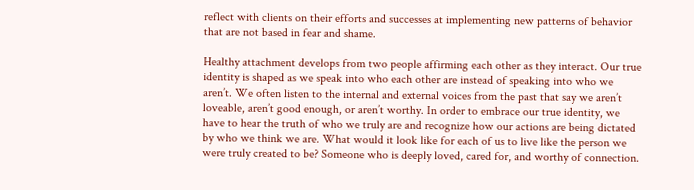reflect with clients on their efforts and successes at implementing new patterns of behavior that are not based in fear and shame.

Healthy attachment develops from two people affirming each other as they interact. Our true identity is shaped as we speak into who each other are instead of speaking into who we aren’t. We often listen to the internal and external voices from the past that say we aren’t loveable, aren’t good enough, or aren’t worthy. In order to embrace our true identity, we have to hear the truth of who we truly are and recognize how our actions are being dictated by who we think we are. What would it look like for each of us to live like the person we were truly created to be? Someone who is deeply loved, cared for, and worthy of connection.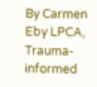By Carmen Eby LPCA, Trauma-informed